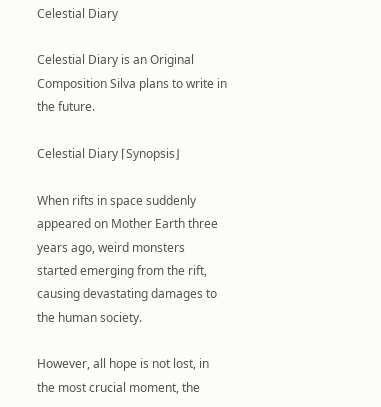Celestial Diary

Celestial Diary is an Original Composition Silva plans to write in the future.

Celestial Diary ⌈Synopsis⌋

When rifts in space suddenly appeared on Mother Earth three years ago, weird monsters started emerging from the rift, causing devastating damages to the human society.

However, all hope is not lost, in the most crucial moment, the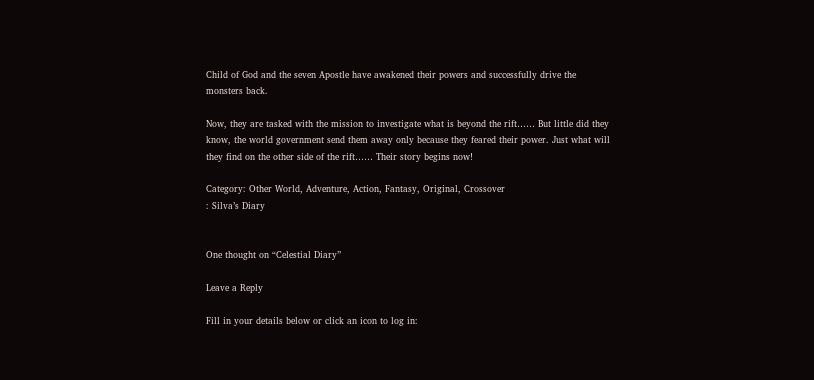Child of God and the seven Apostle have awakened their powers and successfully drive the monsters back.

Now, they are tasked with the mission to investigate what is beyond the rift…… But little did they know, the world government send them away only because they feared their power. Just what will they find on the other side of the rift…… Their story begins now!

Category: Other World, Adventure, Action, Fantasy, Original, Crossover
: Silva’s Diary


One thought on “Celestial Diary”

Leave a Reply

Fill in your details below or click an icon to log in: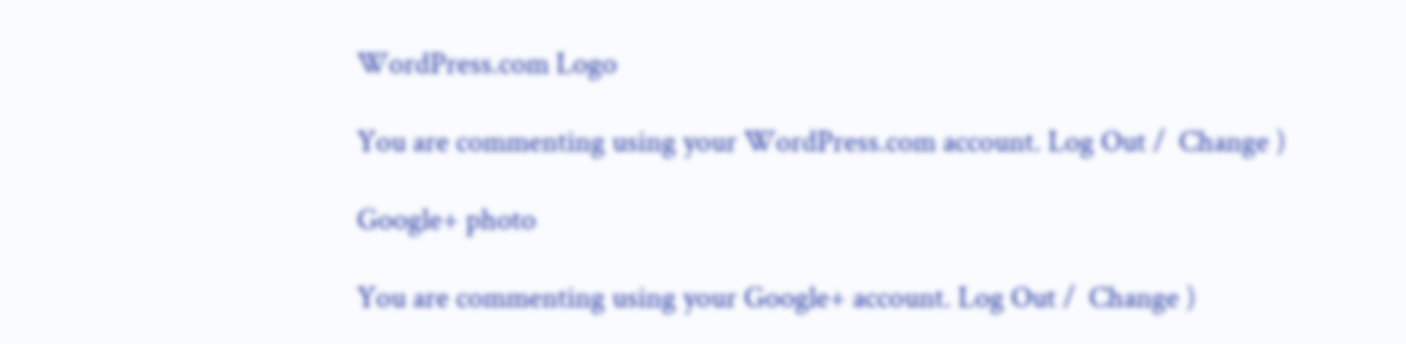WordPress.com Logo

You are commenting using your WordPress.com account. Log Out /  Change )

Google+ photo

You are commenting using your Google+ account. Log Out /  Change )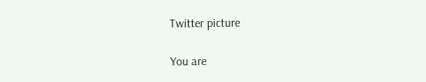Twitter picture

You are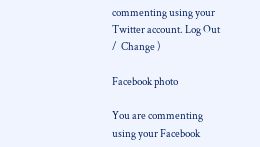commenting using your Twitter account. Log Out /  Change )

Facebook photo

You are commenting using your Facebook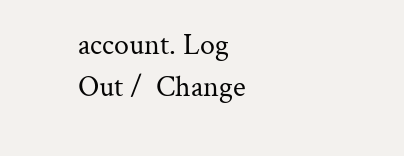account. Log Out /  Change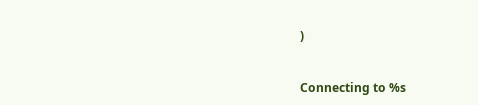)


Connecting to %s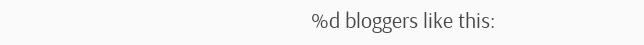%d bloggers like this: